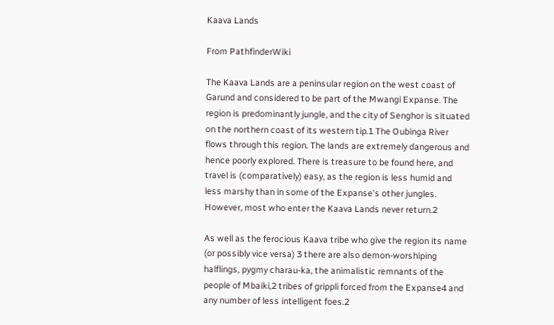Kaava Lands

From PathfinderWiki

The Kaava Lands are a peninsular region on the west coast of Garund and considered to be part of the Mwangi Expanse. The region is predominantly jungle, and the city of Senghor is situated on the northern coast of its western tip.1 The Oubinga River flows through this region. The lands are extremely dangerous and hence poorly explored. There is treasure to be found here, and travel is (comparatively) easy, as the region is less humid and less marshy than in some of the Expanse's other jungles. However, most who enter the Kaava Lands never return.2

As well as the ferocious Kaava tribe who give the region its name (or possibly vice versa) 3 there are also demon-worshiping halflings, pygmy charau-ka, the animalistic remnants of the people of Mbaiki,2 tribes of grippli forced from the Expanse4 and any number of less intelligent foes.2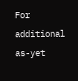For additional as-yet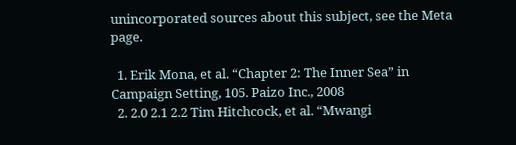unincorporated sources about this subject, see the Meta page.

  1. Erik Mona, et al. “Chapter 2: The Inner Sea” in Campaign Setting, 105. Paizo Inc., 2008
  2. 2.0 2.1 2.2 Tim Hitchcock, et al. “Mwangi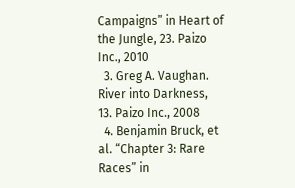Campaigns” in Heart of the Jungle, 23. Paizo Inc., 2010
  3. Greg A. Vaughan. River into Darkness, 13. Paizo Inc., 2008
  4. Benjamin Bruck, et al. “Chapter 3: Rare Races” in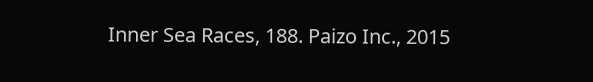Inner Sea Races, 188. Paizo Inc., 2015